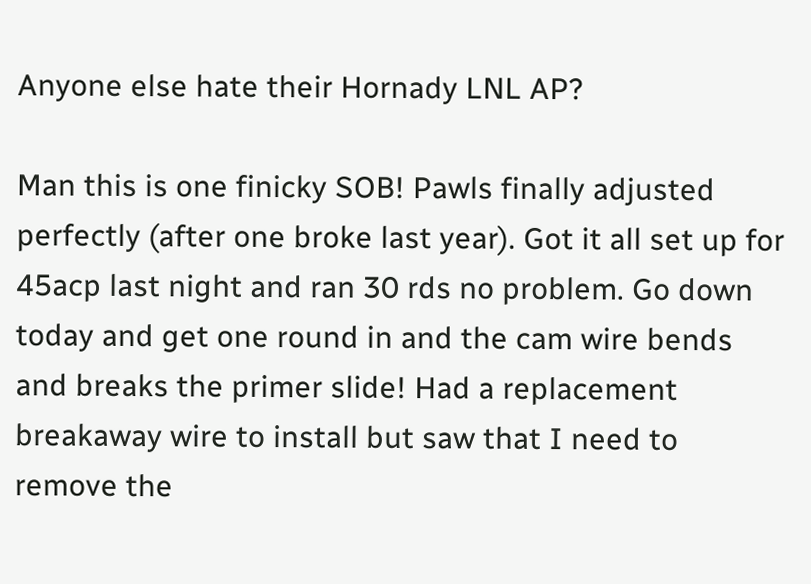Anyone else hate their Hornady LNL AP?

Man this is one finicky SOB! Pawls finally adjusted perfectly (after one broke last year). Got it all set up for 45acp last night and ran 30 rds no problem. Go down today and get one round in and the cam wire bends and breaks the primer slide! Had a replacement breakaway wire to install but saw that I need to remove the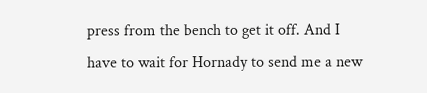press from the bench to get it off. And I have to wait for Hornady to send me a new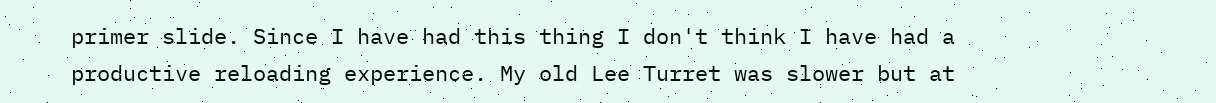primer slide. Since I have had this thing I don't think I have had a productive reloading experience. My old Lee Turret was slower but at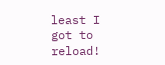least I got to reload!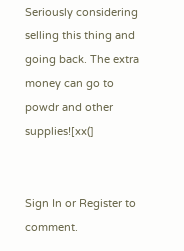Seriously considering selling this thing and going back. The extra money can go to powdr and other supplies![xx(]


Sign In or Register to comment.